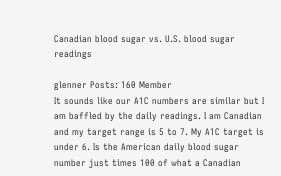Canadian blood sugar vs. U.S. blood sugar readings

glenner Posts: 160 Member
It sounds like our A1C numbers are similar but I am baffled by the daily readings. I am Canadian and my target range is 5 to 7. My A1C target is under 6. Is the American daily blood sugar number just times 100 of what a Canadian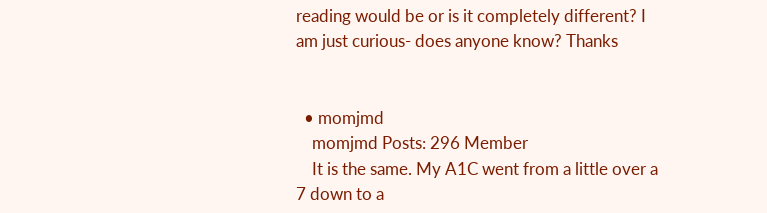reading would be or is it completely different? I am just curious- does anyone know? Thanks


  • momjmd
    momjmd Posts: 296 Member
    It is the same. My A1C went from a little over a 7 down to a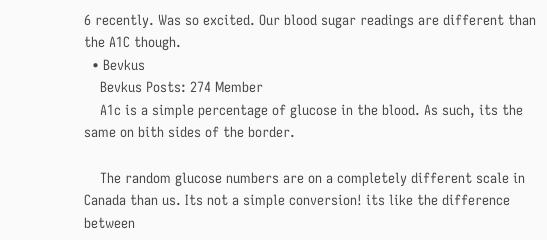6 recently. Was so excited. Our blood sugar readings are different than the A1C though.
  • Bevkus
    Bevkus Posts: 274 Member
    A1c is a simple percentage of glucose in the blood. As such, its the same on bith sides of the border.

    The random glucose numbers are on a completely different scale in Canada than us. Its not a simple conversion! its like the difference between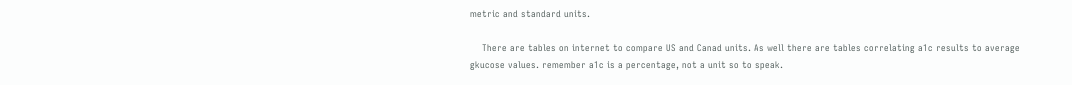metric and standard units.

    There are tables on internet to compare US and Canad units. As well there are tables correlating a1c results to average gkucose values. remember a1c is a percentage, not a unit so to speak.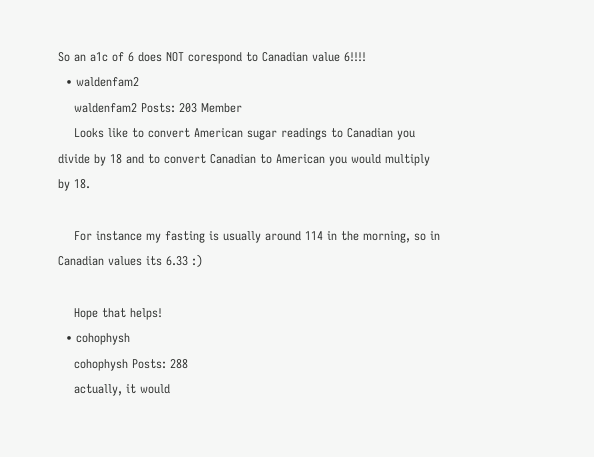So an a1c of 6 does NOT corespond to Canadian value 6!!!!
  • waldenfam2
    waldenfam2 Posts: 203 Member
    Looks like to convert American sugar readings to Canadian you divide by 18 and to convert Canadian to American you would multiply by 18.

    For instance my fasting is usually around 114 in the morning, so in Canadian values its 6.33 :)

    Hope that helps!
  • cohophysh
    cohophysh Posts: 288
    actually, it would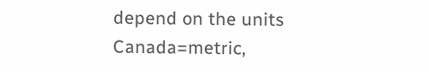depend on the units Canada=metric,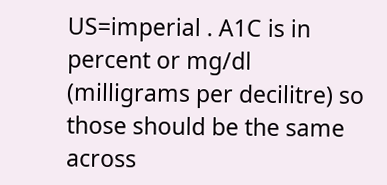US=imperial . A1C is in percent or mg/dl (milligrams per decilitre) so those should be the same across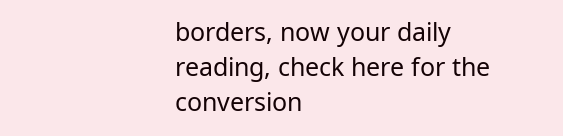borders, now your daily reading, check here for the conversion